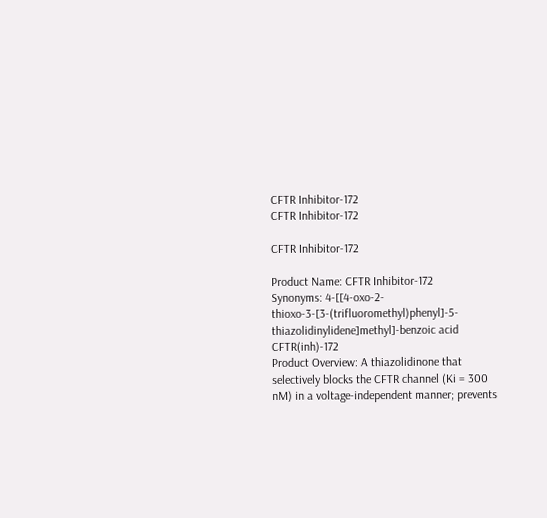CFTR Inhibitor-172
CFTR Inhibitor-172

CFTR Inhibitor-172

Product Name: CFTR Inhibitor-172
Synonyms: 4-[[4-oxo-2-thioxo-3-[3-(trifluoromethyl)phenyl]-5-thiazolidinylidene]methyl]-benzoic acid CFTR(inh)-172
Product Overview: A thiazolidinone that selectively blocks the CFTR channel (Ki = 300 nM) in a voltage-independent manner; prevents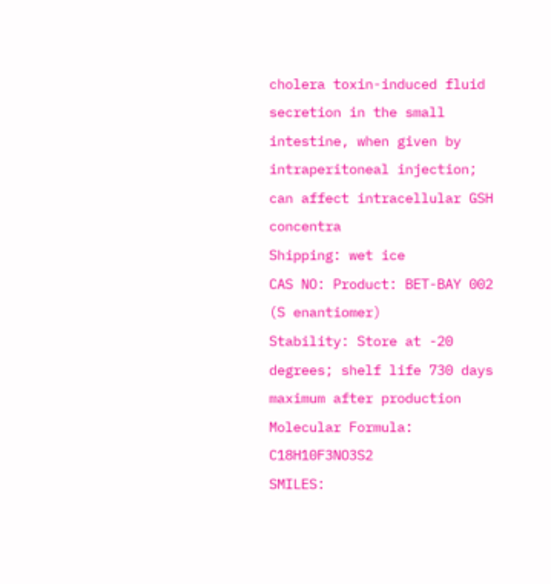cholera toxin-induced fluid secretion in the small intestine, when given by intraperitoneal injection; can affect intracellular GSH concentra
Shipping: wet ice
CAS NO: Product: BET-BAY 002 (S enantiomer)
Stability: Store at -20 degrees; shelf life 730 days maximum after production
Molecular Formula: C18H10F3NO3S2
SMILES: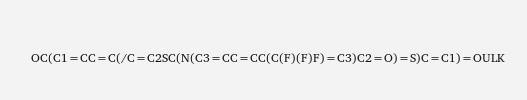OC(C1=CC=C(/C=C2SC(N(C3=CC=CC(C(F)(F)F)=C3)C2=O)=S)C=C1)=OULK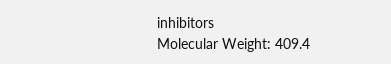inhibitors
Molecular Weight: 409.4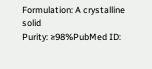Formulation: A crystalline solid
Purity: ≥98%PubMed ID: